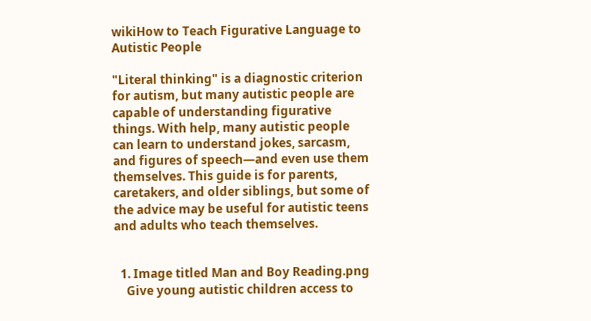wikiHow to Teach Figurative Language to Autistic People

"Literal thinking" is a diagnostic criterion for autism, but many autistic people are capable of understanding figurative things. With help, many autistic people can learn to understand jokes, sarcasm, and figures of speech—and even use them themselves. This guide is for parents, caretakers, and older siblings, but some of the advice may be useful for autistic teens and adults who teach themselves.


  1. Image titled Man and Boy Reading.png
    Give young autistic children access to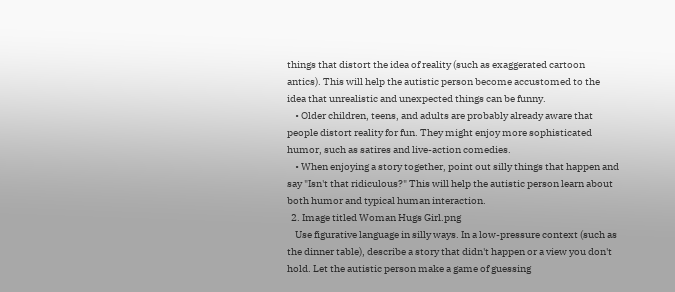things that distort the idea of reality (such as exaggerated cartoon antics). This will help the autistic person become accustomed to the idea that unrealistic and unexpected things can be funny.
    • Older children, teens, and adults are probably already aware that people distort reality for fun. They might enjoy more sophisticated humor, such as satires and live-action comedies.
    • When enjoying a story together, point out silly things that happen and say "Isn't that ridiculous?" This will help the autistic person learn about both humor and typical human interaction.
  2. Image titled Woman Hugs Girl.png
    Use figurative language in silly ways. In a low-pressure context (such as the dinner table), describe a story that didn't happen or a view you don't hold. Let the autistic person make a game of guessing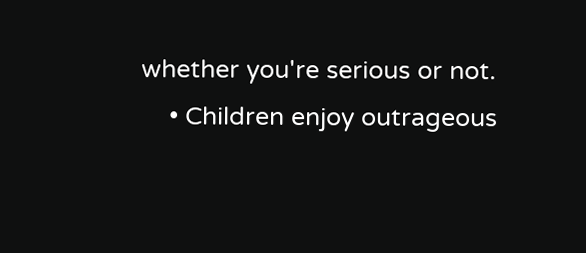whether you're serious or not.
    • Children enjoy outrageous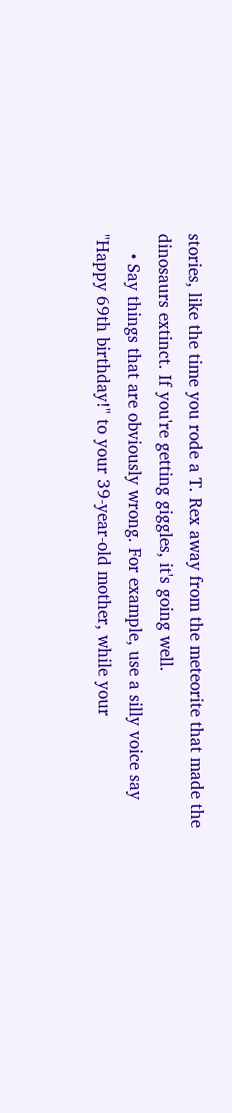stories, like the time you rode a T. Rex away from the meteorite that made the dinosaurs extinct. If you're getting giggles, it's going well.
    • Say things that are obviously wrong. For example, use a silly voice say "Happy 69th birthday!" to your 39-year-old mother, while your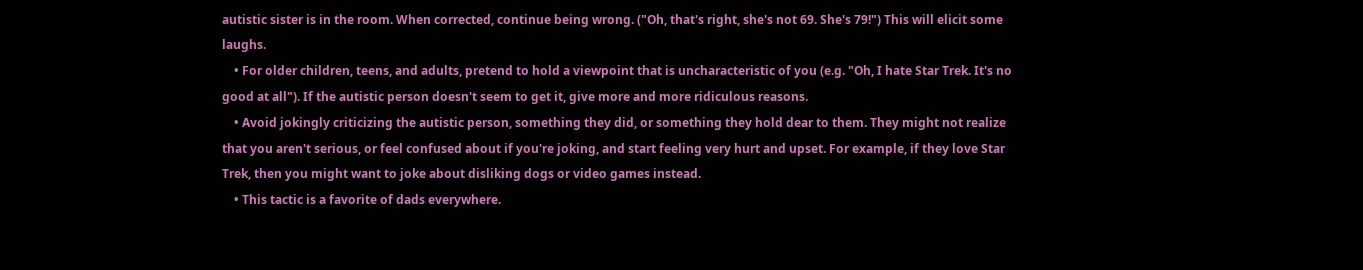autistic sister is in the room. When corrected, continue being wrong. ("Oh, that's right, she's not 69. She's 79!") This will elicit some laughs.
    • For older children, teens, and adults, pretend to hold a viewpoint that is uncharacteristic of you (e.g. "Oh, I hate Star Trek. It's no good at all"). If the autistic person doesn't seem to get it, give more and more ridiculous reasons.
    • Avoid jokingly criticizing the autistic person, something they did, or something they hold dear to them. They might not realize that you aren't serious, or feel confused about if you're joking, and start feeling very hurt and upset. For example, if they love Star Trek, then you might want to joke about disliking dogs or video games instead.
    • This tactic is a favorite of dads everywhere.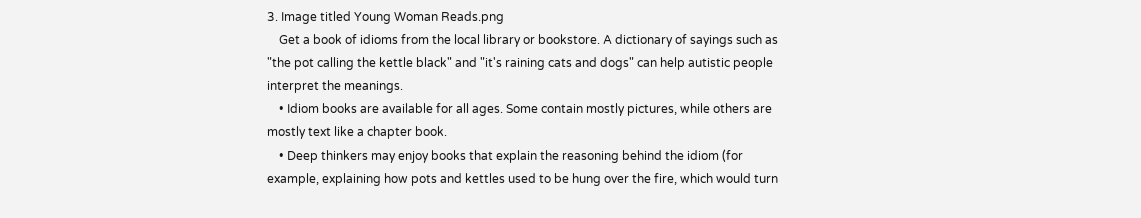3. Image titled Young Woman Reads.png
    Get a book of idioms from the local library or bookstore. A dictionary of sayings such as "the pot calling the kettle black" and "it's raining cats and dogs" can help autistic people interpret the meanings.
    • Idiom books are available for all ages. Some contain mostly pictures, while others are mostly text like a chapter book.
    • Deep thinkers may enjoy books that explain the reasoning behind the idiom (for example, explaining how pots and kettles used to be hung over the fire, which would turn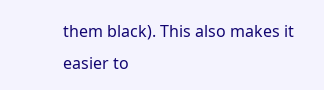them black). This also makes it easier to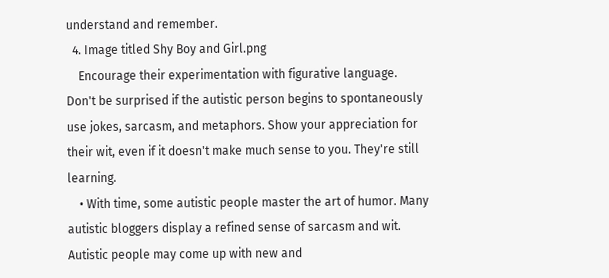understand and remember.
  4. Image titled Shy Boy and Girl.png
    Encourage their experimentation with figurative language. Don't be surprised if the autistic person begins to spontaneously use jokes, sarcasm, and metaphors. Show your appreciation for their wit, even if it doesn't make much sense to you. They're still learning.
    • With time, some autistic people master the art of humor. Many autistic bloggers display a refined sense of sarcasm and wit. Autistic people may come up with new and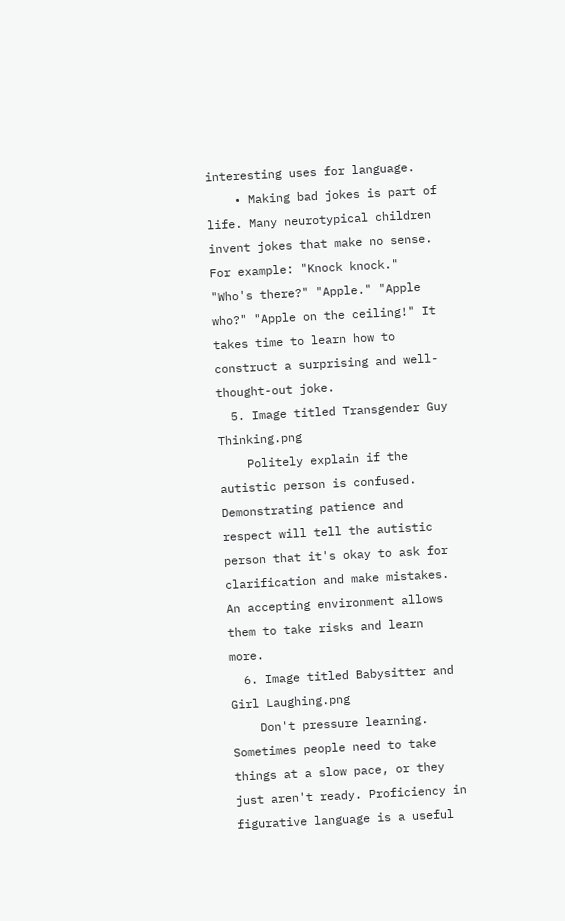interesting uses for language.
    • Making bad jokes is part of life. Many neurotypical children invent jokes that make no sense. For example: "Knock knock." "Who's there?" "Apple." "Apple who?" "Apple on the ceiling!" It takes time to learn how to construct a surprising and well-thought-out joke.
  5. Image titled Transgender Guy Thinking.png
    Politely explain if the autistic person is confused. Demonstrating patience and respect will tell the autistic person that it's okay to ask for clarification and make mistakes. An accepting environment allows them to take risks and learn more.
  6. Image titled Babysitter and Girl Laughing.png
    Don't pressure learning. Sometimes people need to take things at a slow pace, or they just aren't ready. Proficiency in figurative language is a useful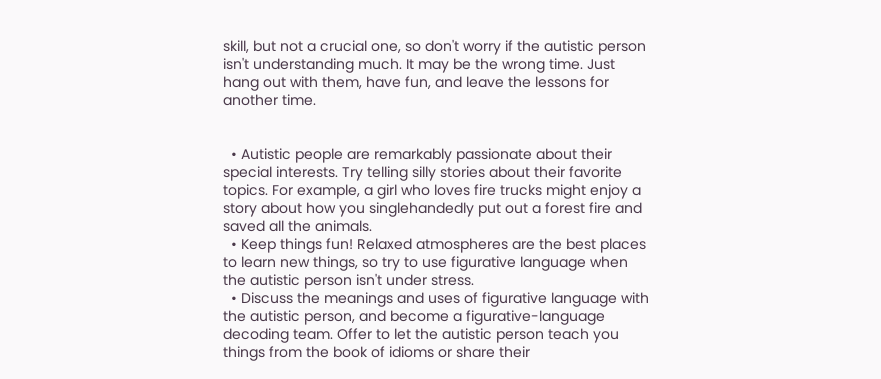skill, but not a crucial one, so don't worry if the autistic person isn't understanding much. It may be the wrong time. Just hang out with them, have fun, and leave the lessons for another time.


  • Autistic people are remarkably passionate about their special interests. Try telling silly stories about their favorite topics. For example, a girl who loves fire trucks might enjoy a story about how you singlehandedly put out a forest fire and saved all the animals.
  • Keep things fun! Relaxed atmospheres are the best places to learn new things, so try to use figurative language when the autistic person isn't under stress.
  • Discuss the meanings and uses of figurative language with the autistic person, and become a figurative-language decoding team. Offer to let the autistic person teach you things from the book of idioms or share their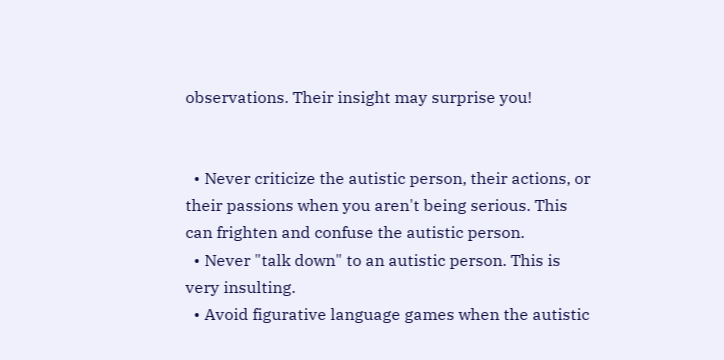observations. Their insight may surprise you!


  • Never criticize the autistic person, their actions, or their passions when you aren't being serious. This can frighten and confuse the autistic person.
  • Never "talk down" to an autistic person. This is very insulting.
  • Avoid figurative language games when the autistic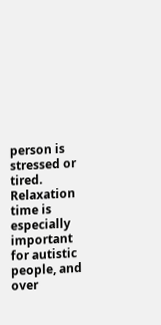person is stressed or tired. Relaxation time is especially important for autistic people, and over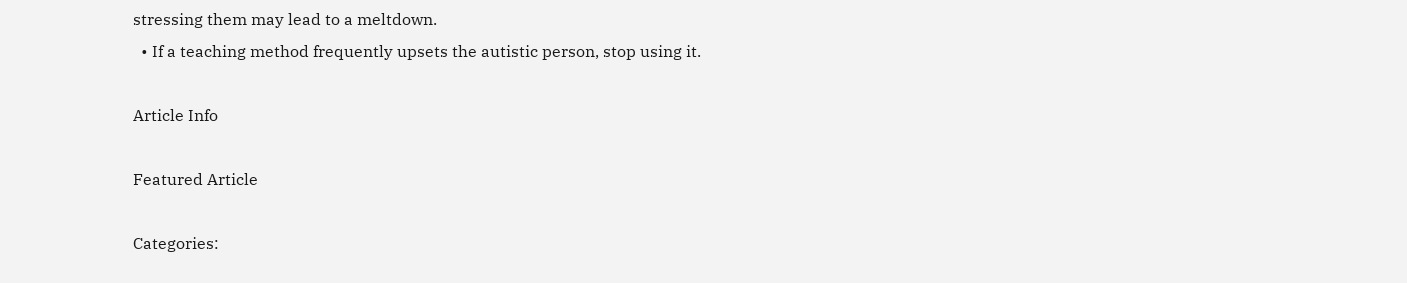stressing them may lead to a meltdown.
  • If a teaching method frequently upsets the autistic person, stop using it.

Article Info

Featured Article

Categories: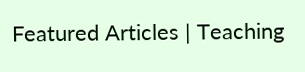Featured Articles | Teaching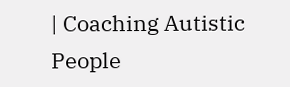| Coaching Autistic People